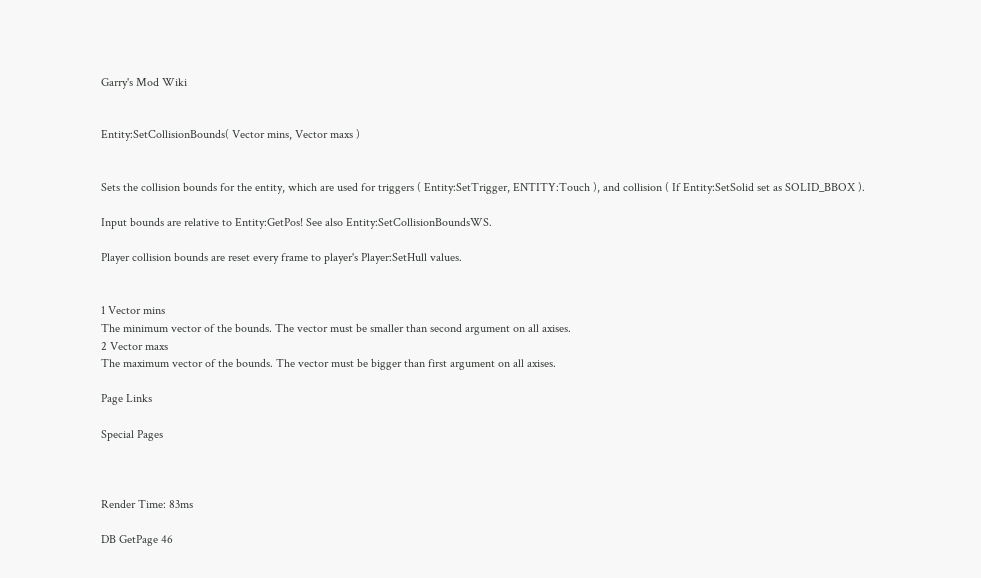Garry's Mod Wiki


Entity:SetCollisionBounds( Vector mins, Vector maxs )


Sets the collision bounds for the entity, which are used for triggers ( Entity:SetTrigger, ENTITY:Touch ), and collision ( If Entity:SetSolid set as SOLID_BBOX ).

Input bounds are relative to Entity:GetPos! See also Entity:SetCollisionBoundsWS.

Player collision bounds are reset every frame to player's Player:SetHull values.


1 Vector mins
The minimum vector of the bounds. The vector must be smaller than second argument on all axises.
2 Vector maxs
The maximum vector of the bounds. The vector must be bigger than first argument on all axises.

Page Links

Special Pages



Render Time: 83ms

DB GetPage 46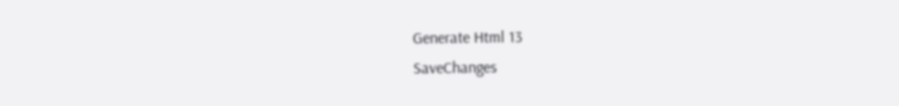Generate Html 13
SaveChanges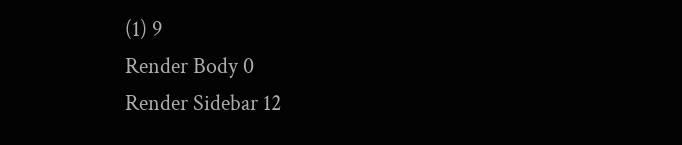(1) 9
Render Body 0
Render Sidebar 12